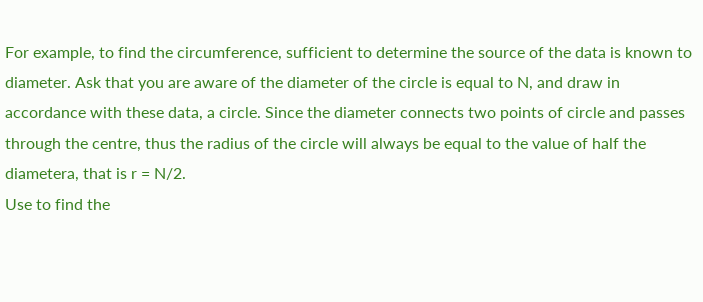For example, to find the circumference, sufficient to determine the source of the data is known to diameter. Ask that you are aware of the diameter of the circle is equal to N, and draw in accordance with these data, a circle. Since the diameter connects two points of circle and passes through the centre, thus the radius of the circle will always be equal to the value of half the diametera, that is r = N/2.
Use to find the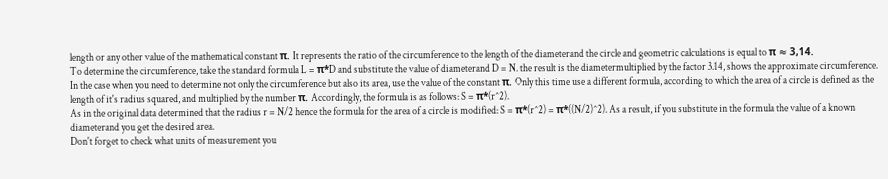length or any other value of the mathematical constant π. It represents the ratio of the circumference to the length of the diameterand the circle and geometric calculations is equal to π ≈ 3,14.
To determine the circumference, take the standard formula L = π*D and substitute the value of diameterand D = N. the result is the diametermultiplied by the factor 3.14, shows the approximate circumference.
In the case when you need to determine not only the circumference but also its area, use the value of the constant π. Only this time use a different formula, according to which the area of a circle is defined as the length of it's radius squared, and multiplied by the number π. Accordingly, the formula is as follows: S = π*(r^2).
As in the original data determined that the radius r = N/2 hence the formula for the area of a circle is modified: S = π*(r^2) = π*((N/2)^2). As a result, if you substitute in the formula the value of a known diameterand you get the desired area.
Don't forget to check what units of measurement you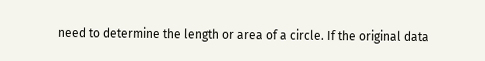need to determine the length or area of a circle. If the original data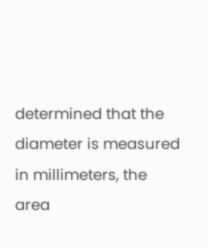determined that the diameter is measured in millimeters, the area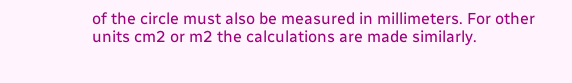of the circle must also be measured in millimeters. For other units cm2 or m2 the calculations are made similarly.